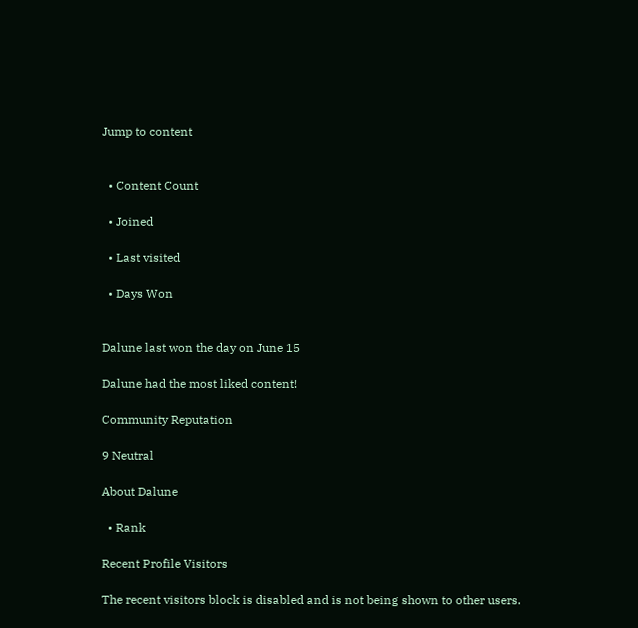Jump to content


  • Content Count

  • Joined

  • Last visited

  • Days Won


Dalune last won the day on June 15

Dalune had the most liked content!

Community Reputation

9 Neutral

About Dalune

  • Rank

Recent Profile Visitors

The recent visitors block is disabled and is not being shown to other users.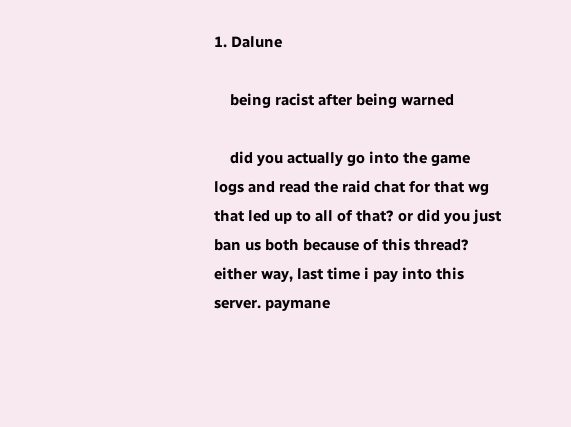1. Dalune

    being racist after being warned

    did you actually go into the game logs and read the raid chat for that wg that led up to all of that? or did you just ban us both because of this thread? either way, last time i pay into this server. paymane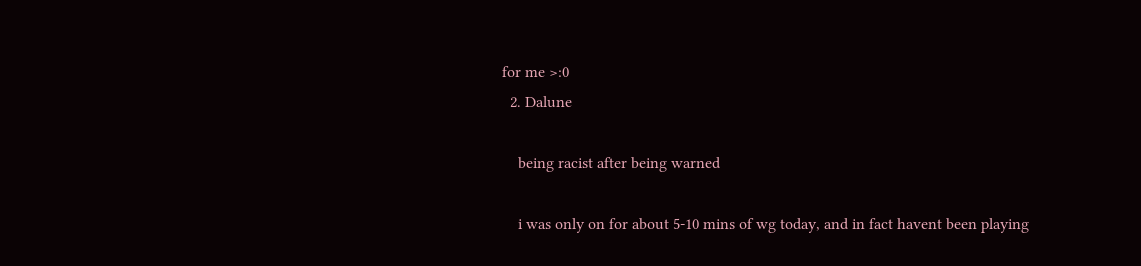for me >:0
  2. Dalune

    being racist after being warned

    i was only on for about 5-10 mins of wg today, and in fact havent been playing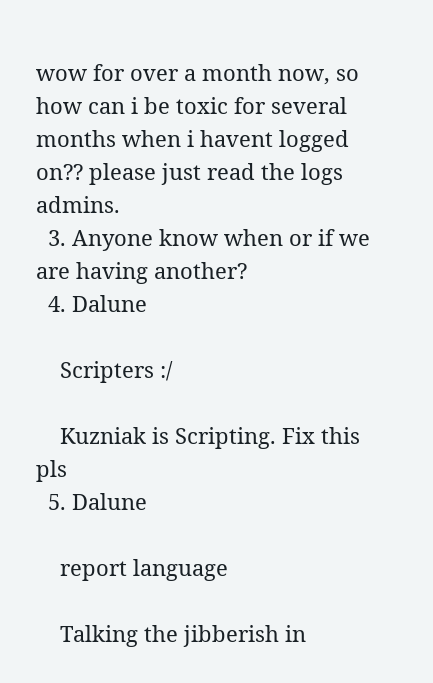wow for over a month now, so how can i be toxic for several months when i havent logged on?? please just read the logs admins.
  3. Anyone know when or if we are having another?
  4. Dalune

    Scripters :/

    Kuzniak is Scripting. Fix this pls
  5. Dalune

    report language

    Talking the jibberish in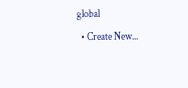global
  • Create New...